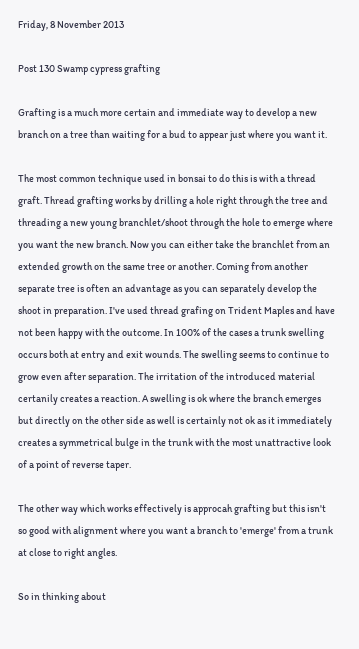Friday, 8 November 2013

Post 130 Swamp cypress grafting

Grafting is a much more certain and immediate way to develop a new branch on a tree than waiting for a bud to appear just where you want it.

The most common technique used in bonsai to do this is with a thread graft. Thread grafting works by drilling a hole right through the tree and threading a new young branchlet/shoot through the hole to emerge where you want the new branch. Now you can either take the branchlet from an extended growth on the same tree or another. Coming from another separate tree is often an advantage as you can separately develop the shoot in preparation. I've used thread grafing on Trident Maples and have not been happy with the outcome. In 100% of the cases a trunk swelling occurs both at entry and exit wounds. The swelling seems to continue to grow even after separation. The irritation of the introduced material certanily creates a reaction. A swelling is ok where the branch emerges but directly on the other side as well is certainly not ok as it immediately creates a symmetrical bulge in the trunk with the most unattractive look of a point of reverse taper.

The other way which works effectively is approcah grafting but this isn't so good with alignment where you want a branch to 'emerge' from a trunk at close to right angles.

So in thinking about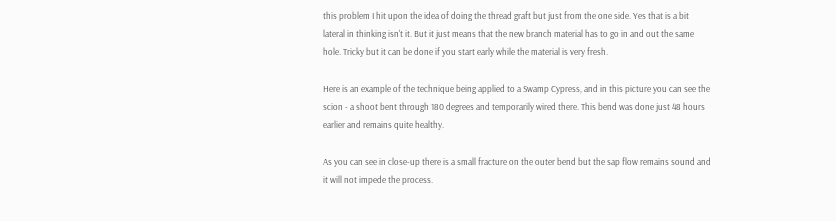this problem I hit upon the idea of doing the thread graft but just from the one side. Yes that is a bit lateral in thinking isn't it. But it just means that the new branch material has to go in and out the same hole. Tricky but it can be done if you start early while the material is very fresh.

Here is an example of the technique being applied to a Swamp Cypress, and in this picture you can see the scion - a shoot bent through 180 degrees and temporarily wired there. This bend was done just 48 hours earlier and remains quite healthy.

As you can see in close-up there is a small fracture on the outer bend but the sap flow remains sound and it will not impede the process.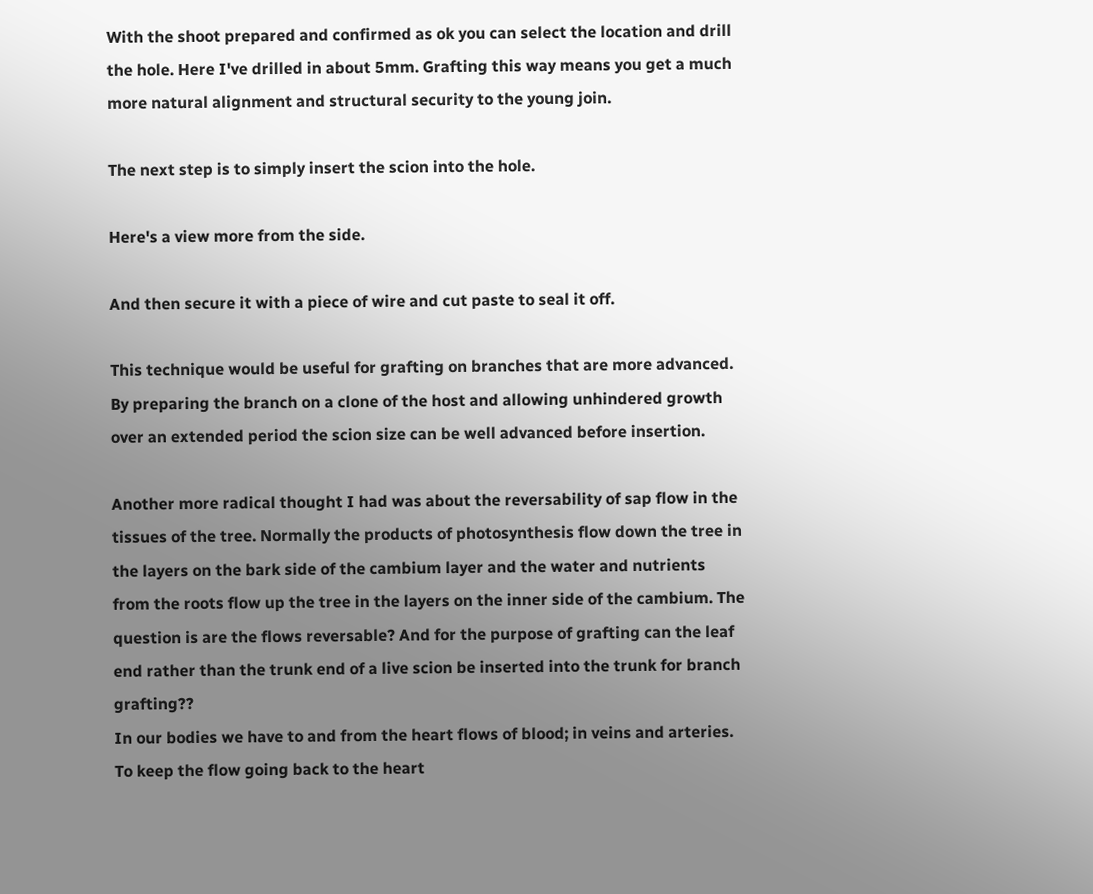With the shoot prepared and confirmed as ok you can select the location and drill the hole. Here I've drilled in about 5mm. Grafting this way means you get a much more natural alignment and structural security to the young join.

The next step is to simply insert the scion into the hole.

Here's a view more from the side.

And then secure it with a piece of wire and cut paste to seal it off.

This technique would be useful for grafting on branches that are more advanced. By preparing the branch on a clone of the host and allowing unhindered growth over an extended period the scion size can be well advanced before insertion.

Another more radical thought I had was about the reversability of sap flow in the tissues of the tree. Normally the products of photosynthesis flow down the tree in the layers on the bark side of the cambium layer and the water and nutrients from the roots flow up the tree in the layers on the inner side of the cambium. The question is are the flows reversable? And for the purpose of grafting can the leaf end rather than the trunk end of a live scion be inserted into the trunk for branch grafting??
In our bodies we have to and from the heart flows of blood; in veins and arteries. To keep the flow going back to the heart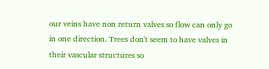our veins have non return valves so flow can only go in one direction. Trees don't seem to have valves in their vascular structures so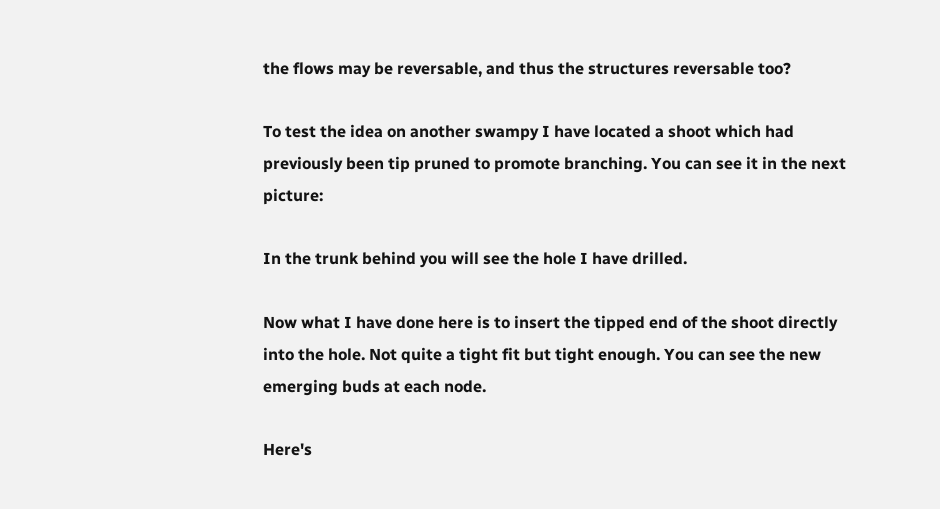the flows may be reversable, and thus the structures reversable too?

To test the idea on another swampy I have located a shoot which had previously been tip pruned to promote branching. You can see it in the next picture:

In the trunk behind you will see the hole I have drilled.

Now what I have done here is to insert the tipped end of the shoot directly into the hole. Not quite a tight fit but tight enough. You can see the new emerging buds at each node.

Here's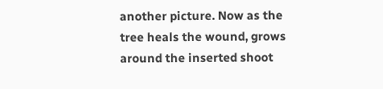another picture. Now as the tree heals the wound, grows around the inserted shoot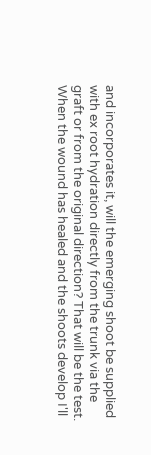and incorporates it, will the emerging shoot be supplied with ex root hydration directly from the trunk via the graft or from the original direction? That will be the test. When the wound has healed and the shoots develop I'll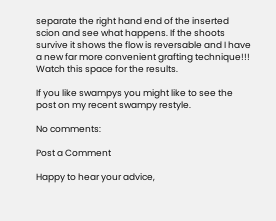separate the right hand end of the inserted scion and see what happens. If the shoots survive it shows the flow is reversable and I have a new far more convenient grafting technique!!! Watch this space for the results.

If you like swampys you might like to see the post on my recent swampy restyle.

No comments:

Post a Comment

Happy to hear your advice,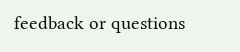feedback or questions